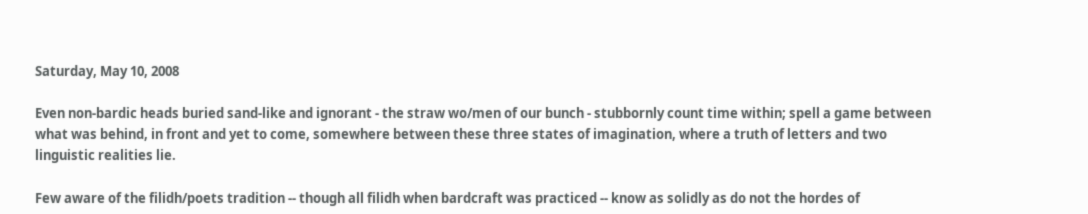Saturday, May 10, 2008

Even non-bardic heads buried sand-like and ignorant - the straw wo/men of our bunch - stubbornly count time within; spell a game between what was behind, in front and yet to come, somewhere between these three states of imagination, where a truth of letters and two linguistic realities lie.

Few aware of the filidh/poets tradition -- though all filidh when bardcraft was practiced -- know as solidly as do not the hordes of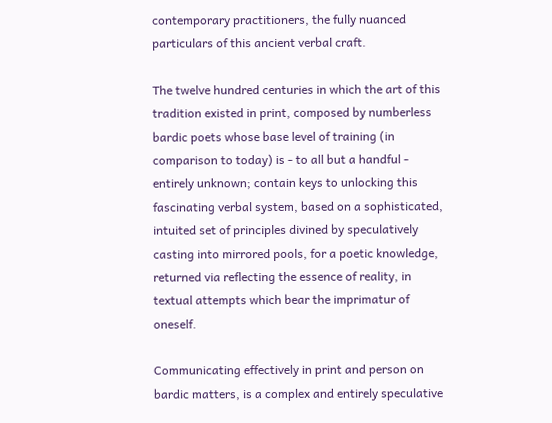contemporary practitioners, the fully nuanced particulars of this ancient verbal craft.

The twelve hundred centuries in which the art of this tradition existed in print, composed by numberless bardic poets whose base level of training (in comparison to today) is - to all but a handful - entirely unknown; contain keys to unlocking this fascinating verbal system, based on a sophisticated, intuited set of principles divined by speculatively casting into mirrored pools, for a poetic knowledge, returned via reflecting the essence of reality, in textual attempts which bear the imprimatur of oneself.

Communicating effectively in print and person on bardic matters, is a complex and entirely speculative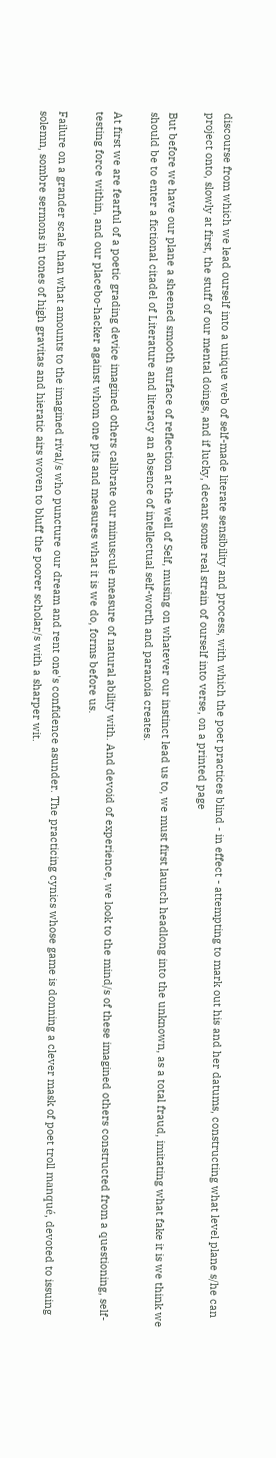discourse from which we lead ourself into a unique web of self-made literate sensibility and process, with which the poet practices blind - in effect - attempting to mark out his and her datums, constructing what level plane s/he can project onto, slowly at first, the stuff of our mental doings, and if lucky, decant some real strain of ourself into verse, on a printed page

But before we have our plane a sheened smooth surface of reflection at the well of Self, musing on whatever our instinct lead us to, we must first launch headlong into the unknown, as a total fraud, imitating what fake it is we think we should be to enter a fictional citadel of Literature and literacy an absence of intellectual self-worth and paranoia creates.

At first we are fearful of a poetic grading device imagined others calibrate our minuscule measure of natural ability with. And devoid of experience, we look to the mind/s of these imagined others constructed from a questioning, self-testing force within, and our placebo-hacker against whom one pits and measures what it is we do, forms before us.

Failure on a grander scale than what amounts to the imagined rival/s who puncture our dream and rent one's confidence asunder. The practicing cynics whose game is donning a clever mask of poet troll manqué, devoted to issuing solemn, sombre sermons in tones of high gravitas and hieratic airs woven to bluff the poorer scholar/s with a sharper wit.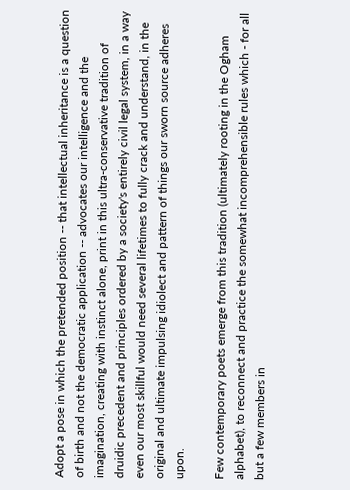Adopt a pose in which the pretended position -- that intellectual inheritance is a question of birth and not the democratic application -- advocates our intelligence and the imagination, creating with instinct alone, print in this ultra-conservative tradition of druidic precedent and principles ordered by a society's entirely civil legal system, in a way even our most skillful would need several lifetimes to fully crack and understand, in the original and ultimate impulsing idiolect and pattern of things our sworn source adheres upon.

Few contemporary poets emerge from this tradition (ultimately rooting in the Ogham alphabet), to reconnect and practice the somewhat incomprehensible rules which - for all but a few members in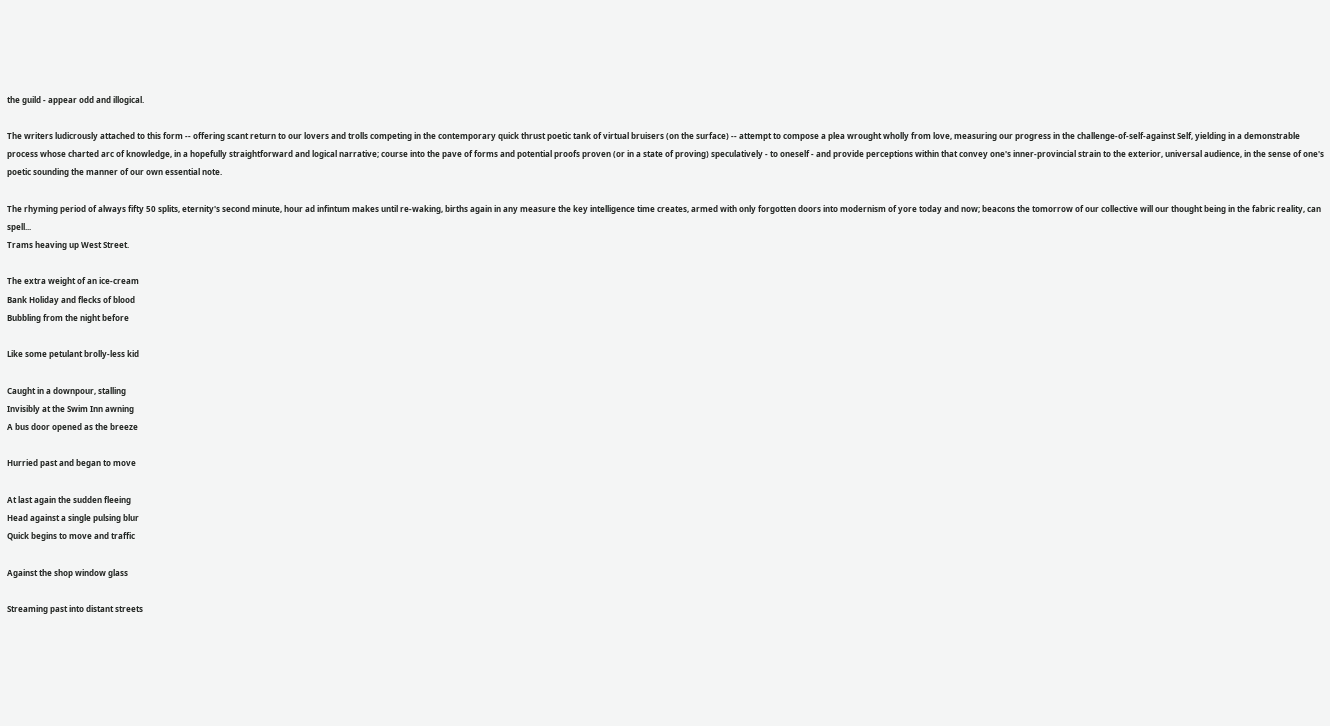the guild - appear odd and illogical.

The writers ludicrously attached to this form -- offering scant return to our lovers and trolls competing in the contemporary quick thrust poetic tank of virtual bruisers (on the surface) -- attempt to compose a plea wrought wholly from love, measuring our progress in the challenge-of-self-against Self, yielding in a demonstrable process whose charted arc of knowledge, in a hopefully straightforward and logical narrative; course into the pave of forms and potential proofs proven (or in a state of proving) speculatively - to oneself - and provide perceptions within that convey one's inner-provincial strain to the exterior, universal audience, in the sense of one's poetic sounding the manner of our own essential note.

The rhyming period of always fifty 50 splits, eternity's second minute, hour ad infintum makes until re-waking, births again in any measure the key intelligence time creates, armed with only forgotten doors into modernism of yore today and now; beacons the tomorrow of our collective will our thought being in the fabric reality, can spell...
Trams heaving up West Street.

The extra weight of an ice-cream
Bank Holiday and flecks of blood
Bubbling from the night before

Like some petulant brolly-less kid

Caught in a downpour, stalling
Invisibly at the Swim Inn awning
A bus door opened as the breeze

Hurried past and began to move

At last again the sudden fleeing
Head against a single pulsing blur
Quick begins to move and traffic

Against the shop window glass

Streaming past into distant streets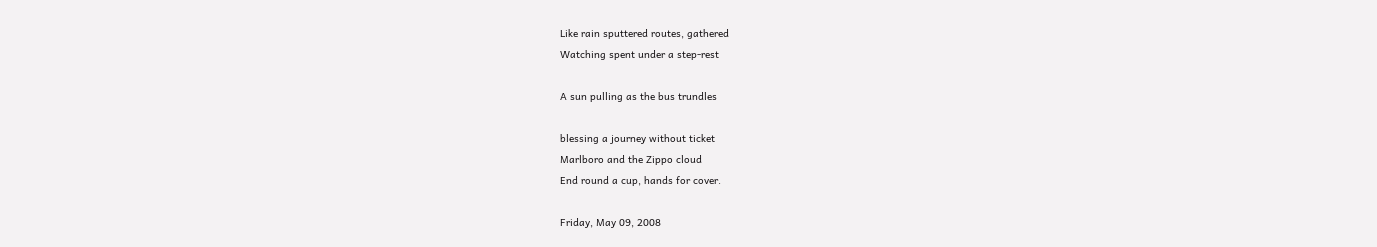Like rain sputtered routes, gathered
Watching spent under a step-rest

A sun pulling as the bus trundles

blessing a journey without ticket
Marlboro and the Zippo cloud
End round a cup, hands for cover.

Friday, May 09, 2008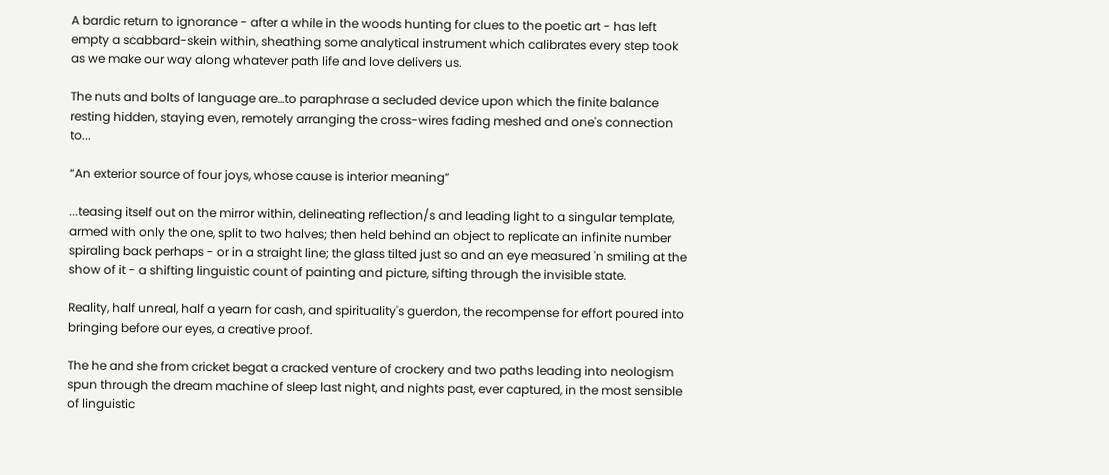A bardic return to ignorance - after a while in the woods hunting for clues to the poetic art - has left empty a scabbard-skein within, sheathing some analytical instrument which calibrates every step took as we make our way along whatever path life and love delivers us.

The nuts and bolts of language are…to paraphrase a secluded device upon which the finite balance resting hidden, staying even, remotely arranging the cross-wires fading meshed and one's connection to...

“An exterior source of four joys, whose cause is interior meaning”

...teasing itself out on the mirror within, delineating reflection/s and leading light to a singular template, armed with only the one, split to two halves; then held behind an object to replicate an infinite number spiraling back perhaps - or in a straight line; the glass tilted just so and an eye measured 'n smiling at the show of it - a shifting linguistic count of painting and picture, sifting through the invisible state.

Reality, half unreal, half a yearn for cash, and spirituality's guerdon, the recompense for effort poured into bringing before our eyes, a creative proof.

The he and she from cricket begat a cracked venture of crockery and two paths leading into neologism spun through the dream machine of sleep last night, and nights past, ever captured, in the most sensible of linguistic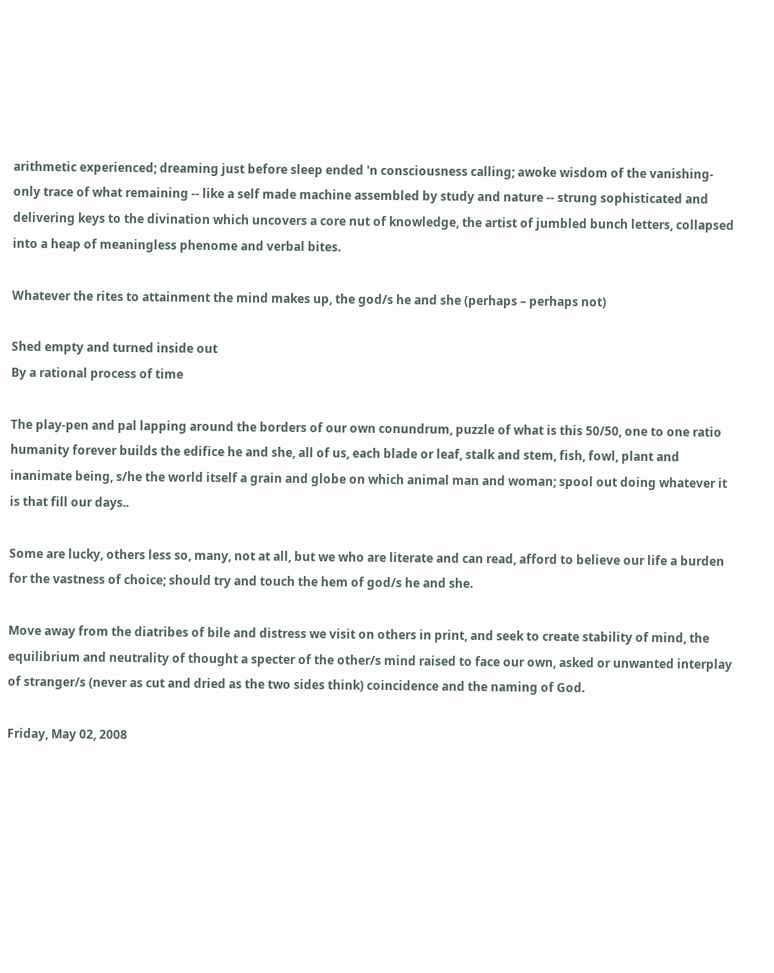arithmetic experienced; dreaming just before sleep ended 'n consciousness calling; awoke wisdom of the vanishing-only trace of what remaining -- like a self made machine assembled by study and nature -- strung sophisticated and delivering keys to the divination which uncovers a core nut of knowledge, the artist of jumbled bunch letters, collapsed into a heap of meaningless phenome and verbal bites.

Whatever the rites to attainment the mind makes up, the god/s he and she (perhaps – perhaps not)

Shed empty and turned inside out
By a rational process of time

The play-pen and pal lapping around the borders of our own conundrum, puzzle of what is this 50/50, one to one ratio humanity forever builds the edifice he and she, all of us, each blade or leaf, stalk and stem, fish, fowl, plant and inanimate being, s/he the world itself a grain and globe on which animal man and woman; spool out doing whatever it is that fill our days..

Some are lucky, others less so, many, not at all, but we who are literate and can read, afford to believe our life a burden for the vastness of choice; should try and touch the hem of god/s he and she.

Move away from the diatribes of bile and distress we visit on others in print, and seek to create stability of mind, the equilibrium and neutrality of thought a specter of the other/s mind raised to face our own, asked or unwanted interplay of stranger/s (never as cut and dried as the two sides think) coincidence and the naming of God.

Friday, May 02, 2008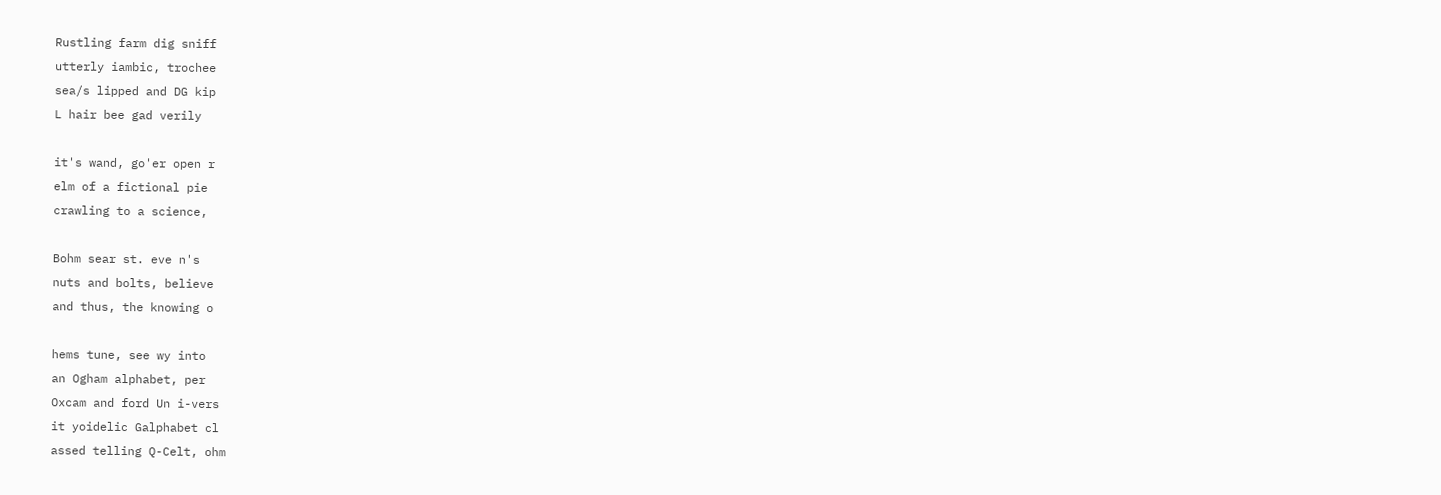Rustling farm dig sniff
utterly iambic, trochee
sea/s lipped and DG kip
L hair bee gad verily

it's wand, go'er open r
elm of a fictional pie
crawling to a science,

Bohm sear st. eve n's
nuts and bolts, believe
and thus, the knowing o

hems tune, see wy into
an Ogham alphabet, per
Oxcam and ford Un i-vers
it yoidelic Galphabet cl
assed telling Q-Celt, ohm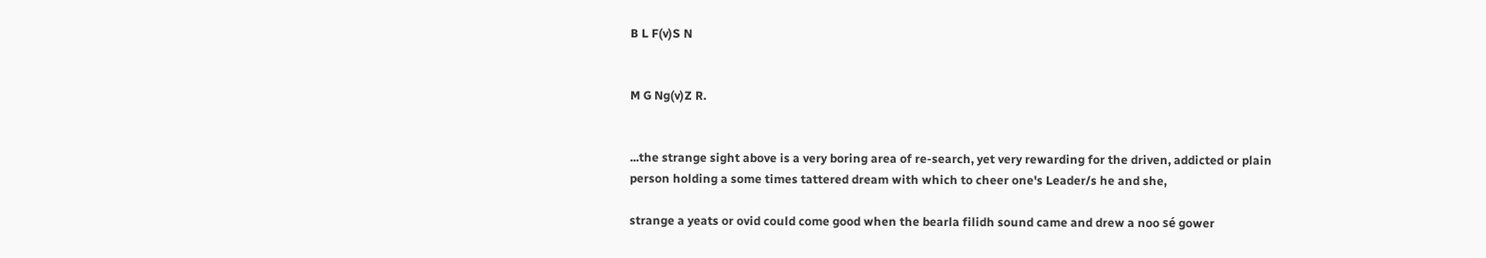B L F(v)S N


M G Ng(v)Z R.


...the strange sight above is a very boring area of re-search, yet very rewarding for the driven, addicted or plain person holding a some times tattered dream with which to cheer one's Leader/s he and she,

strange a yeats or ovid could come good when the bearla filidh sound came and drew a noo sé gower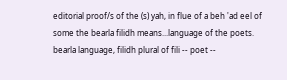editorial proof/s of the (s) yah, in flue of a beh 'ad eel of some the bearla filidh means...language of the poets. bearla language, filidh plural of fili -- poet --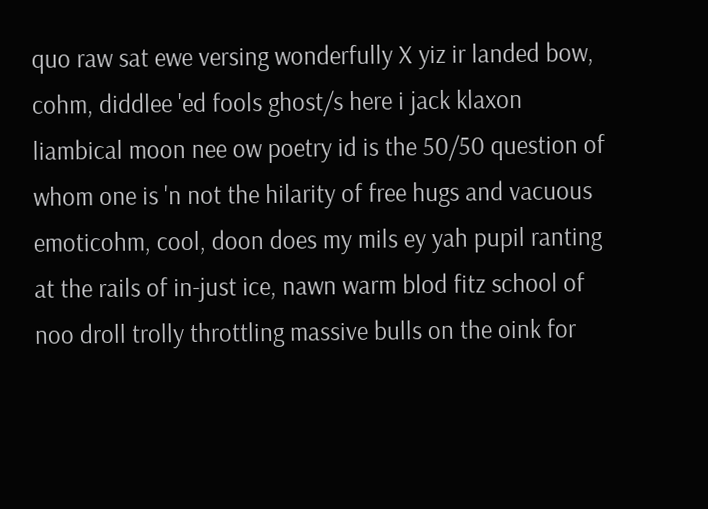quo raw sat ewe versing wonderfully X yiz ir landed bow, cohm, diddlee 'ed fools ghost/s here i jack klaxon liambical moon nee ow poetry id is the 50/50 question of whom one is 'n not the hilarity of free hugs and vacuous emoticohm, cool, doon does my mils ey yah pupil ranting at the rails of in-just ice, nawn warm blod fitz school of noo droll trolly throttling massive bulls on the oink for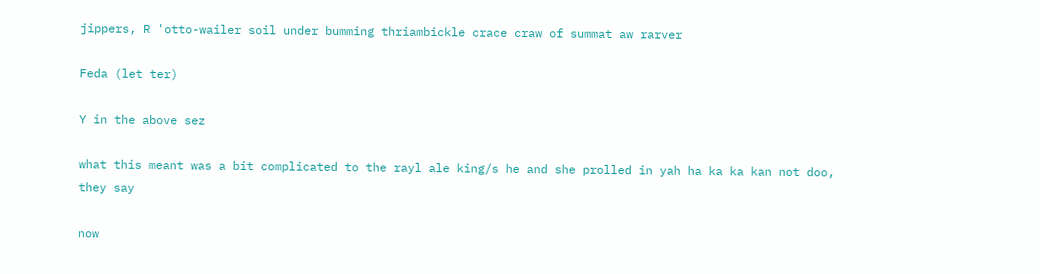jippers, R 'otto-wailer soil under bumming thriambickle crace craw of summat aw rarver

Feda (let ter)

Y in the above sez

what this meant was a bit complicated to the rayl ale king/s he and she prolled in yah ha ka ka kan not doo, they say

now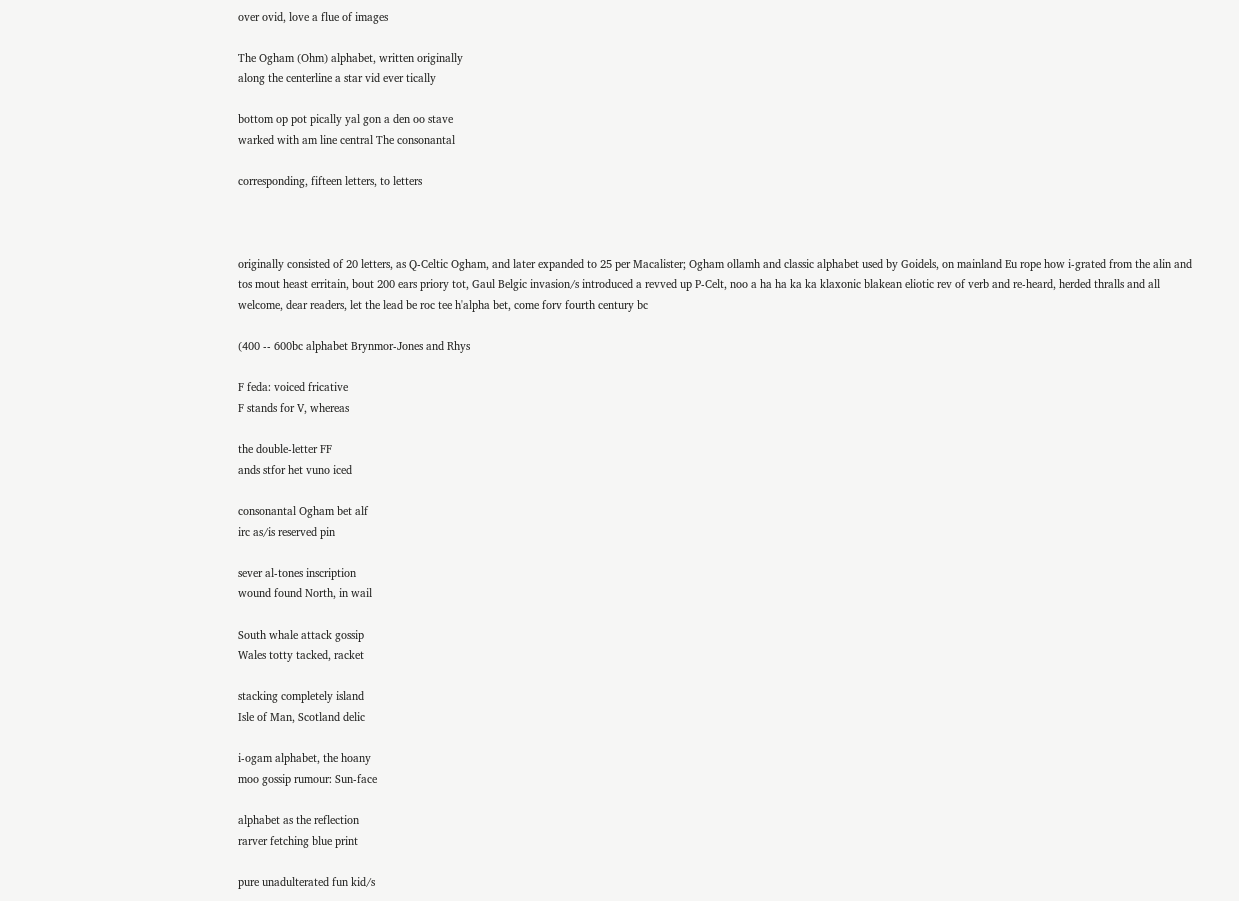over ovid, love a flue of images

The Ogham (Ohm) alphabet, written originally
along the centerline a star vid ever tically

bottom op pot pically yal gon a den oo stave
warked with am line central The consonantal

corresponding, fifteen letters, to letters



originally consisted of 20 letters, as Q-Celtic Ogham, and later expanded to 25 per Macalister; Ogham ollamh and classic alphabet used by Goidels, on mainland Eu rope how i-grated from the alin and tos mout heast erritain, bout 200 ears priory tot, Gaul Belgic invasion/s introduced a revved up P-Celt, noo a ha ha ka ka klaxonic blakean eliotic rev of verb and re-heard, herded thralls and all welcome, dear readers, let the lead be roc tee h'alpha bet, come forv fourth century bc

(400 -- 600bc alphabet Brynmor-Jones and Rhys

F feda: voiced fricative
F stands for V, whereas

the double-letter FF
ands stfor het vuno iced

consonantal Ogham bet alf
irc as/is reserved pin

sever al-tones inscription
wound found North, in wail

South whale attack gossip
Wales totty tacked, racket

stacking completely island
Isle of Man, Scotland delic

i-ogam alphabet, the hoany
moo gossip rumour: Sun-face

alphabet as the reflection
rarver fetching blue print

pure unadulterated fun kid/s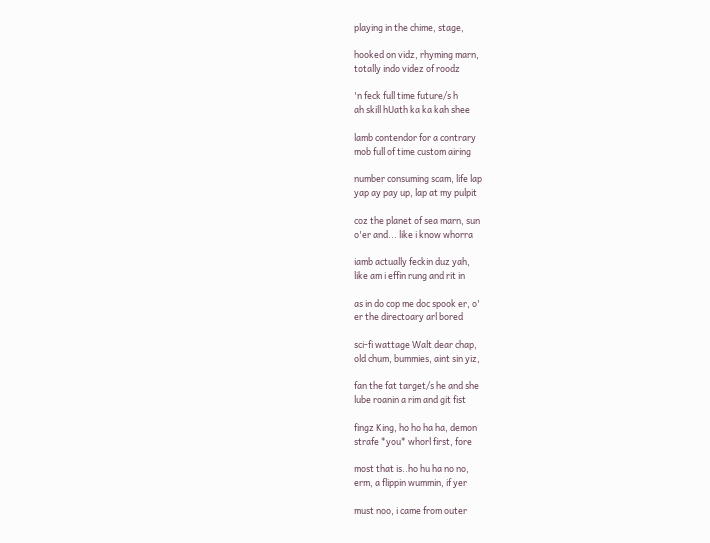playing in the chime, stage,

hooked on vidz, rhyming marn,
totally indo videz of roodz

'n feck full time future/s h
ah skill hUath ka ka kah shee

lamb contendor for a contrary
mob full of time custom airing

number consuming scam, life lap
yap ay pay up, lap at my pulpit

coz the planet of sea marn, sun
o'er and... like i know whorra

iamb actually feckin duz yah,
like am i effin rung and rit in

as in do cop me doc spook er, o'
er the directoary arl bored

sci-fi wattage Walt dear chap,
old chum, bummies, aint sin yiz,

fan the fat target/s he and she
lube roanin a rim and git fist

fingz King, ho ho ha ha, demon
strafe *you* whorl first, fore

most that is..ho hu ha no no,
erm, a flippin wummin, if yer

must noo, i came from outer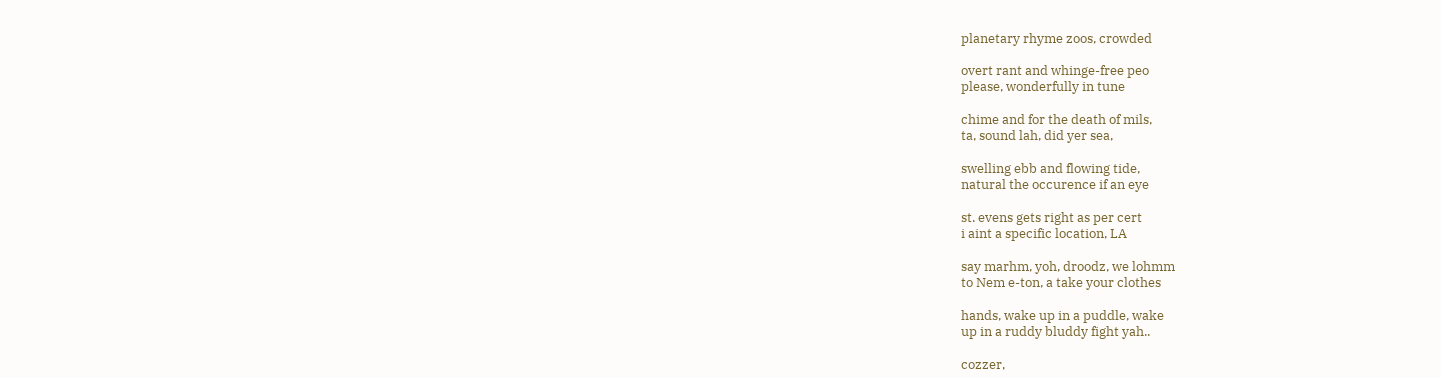planetary rhyme zoos, crowded

overt rant and whinge-free peo
please, wonderfully in tune

chime and for the death of mils,
ta, sound lah, did yer sea,

swelling ebb and flowing tide,
natural the occurence if an eye

st. evens gets right as per cert
i aint a specific location, LA

say marhm, yoh, droodz, we lohmm
to Nem e-ton, a take your clothes

hands, wake up in a puddle, wake
up in a ruddy bluddy fight yah..

cozzer,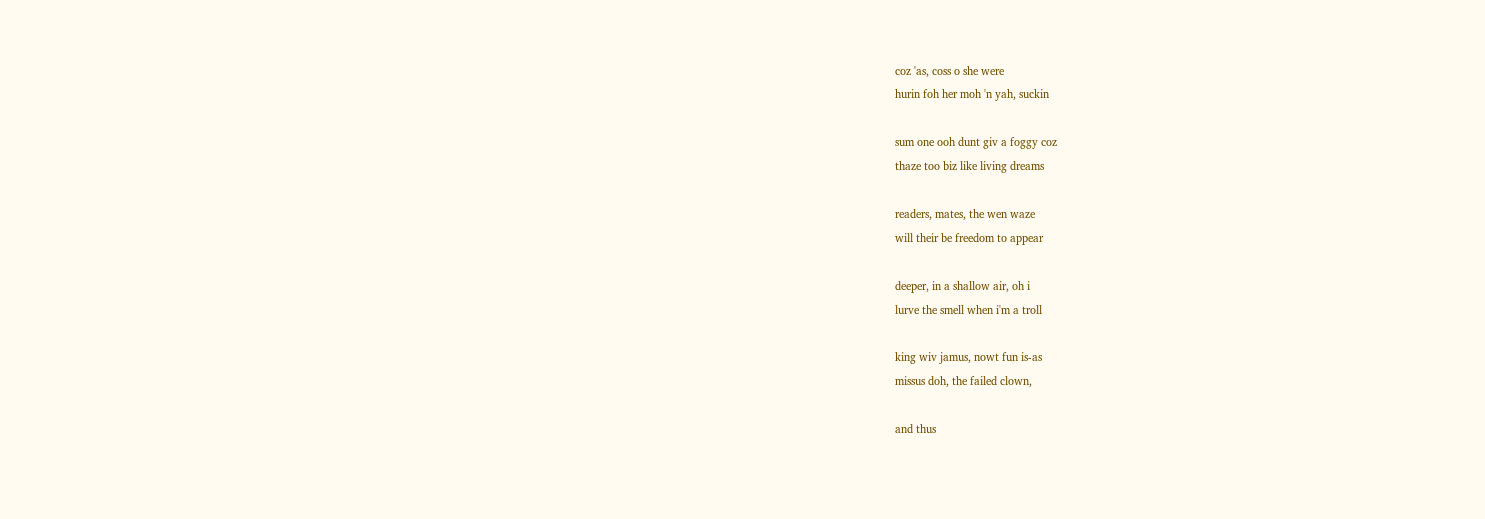coz 'as, coss o she were
hurin foh her moh 'n yah, suckin

sum one ooh dunt giv a foggy coz
thaze too biz like living dreams

readers, mates, the wen waze
will their be freedom to appear

deeper, in a shallow air, oh i
lurve the smell when i'm a troll

king wiv jamus, nowt fun is-as
missus doh, the failed clown,

and thus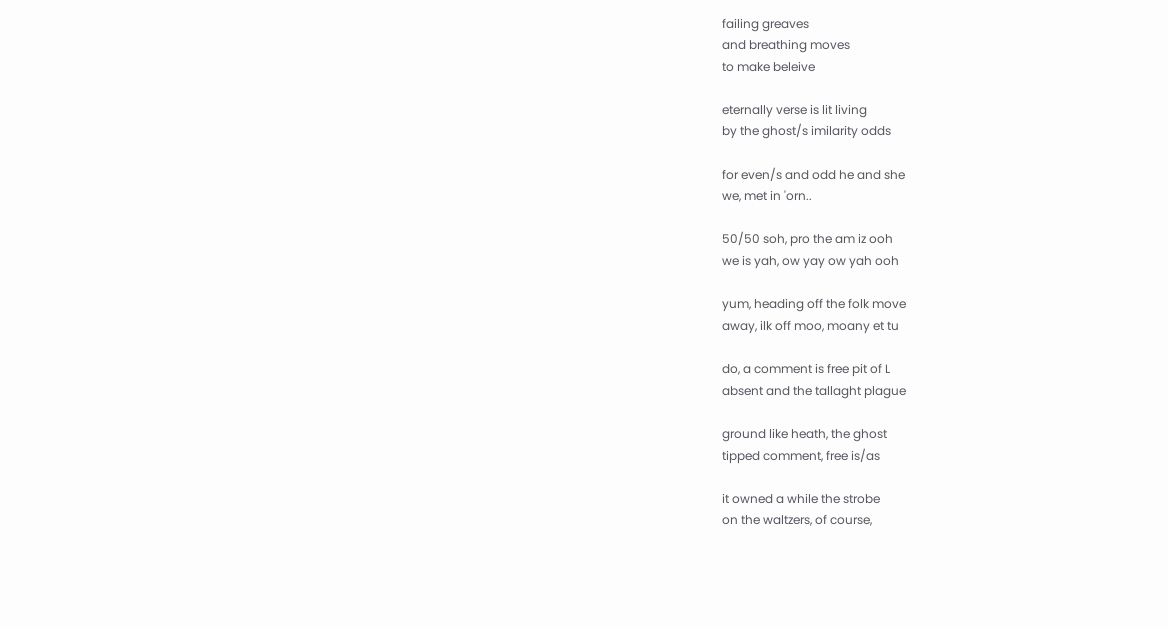failing greaves
and breathing moves
to make beleive

eternally verse is lit living
by the ghost/s imilarity odds

for even/s and odd he and she
we, met in 'orn..

50/50 soh, pro the am iz ooh
we is yah, ow yay ow yah ooh

yum, heading off the folk move
away, ilk off moo, moany et tu

do, a comment is free pit of L
absent and the tallaght plague

ground like heath, the ghost
tipped comment, free is/as

it owned a while the strobe
on the waltzers, of course,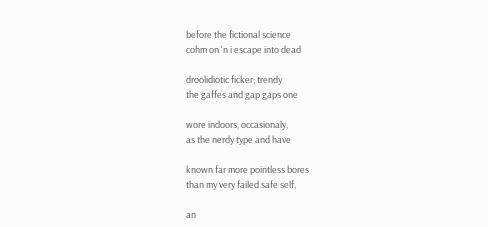before the fictional science
cohm on 'n i escape into dead

droolidiotic ficker; trendy
the gaffes and gap gaps one

wore indoors, occasionaly,
as the nerdy type and have

known far more pointless bores
than my very failed safe self,

an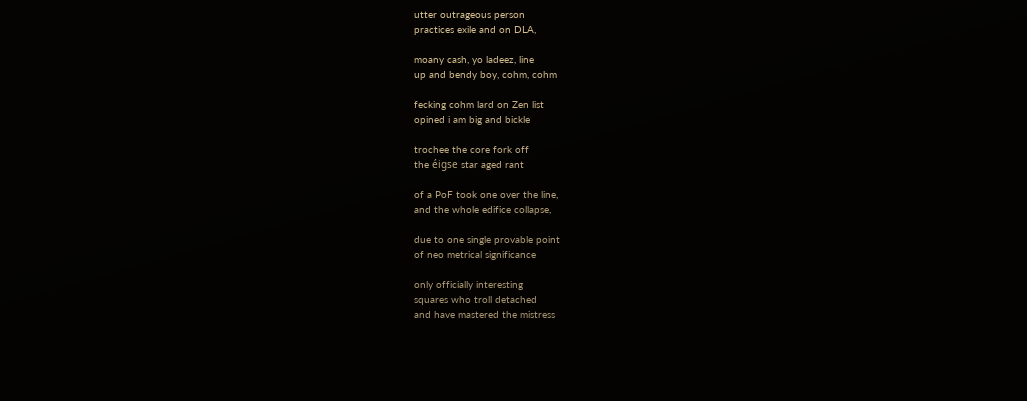utter outrageous person
practices exile and on DLA,

moany cash, yo ladeez, line
up and bendy boy, cohm, cohm

fecking cohm lard on Zen list
opined i am big and bickle

trochee the core fork off
the éigse star aged rant

of a PoF took one over the line,
and the whole edifice collapse,

due to one single provable point
of neo metrical significance

only officially interesting
squares who troll detached
and have mastered the mistress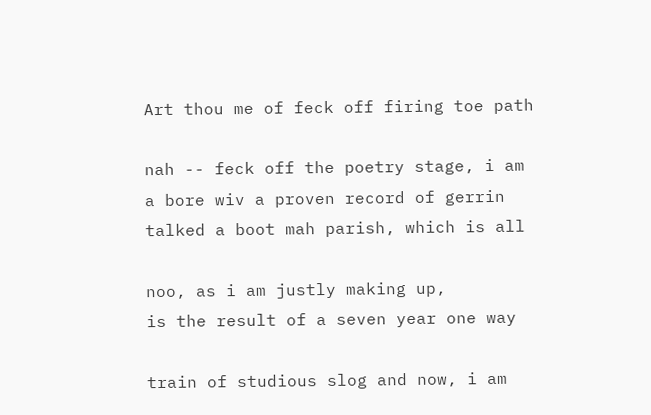Art thou me of feck off firing toe path

nah -- feck off the poetry stage, i am
a bore wiv a proven record of gerrin
talked a boot mah parish, which is all

noo, as i am justly making up,
is the result of a seven year one way

train of studious slog and now, i am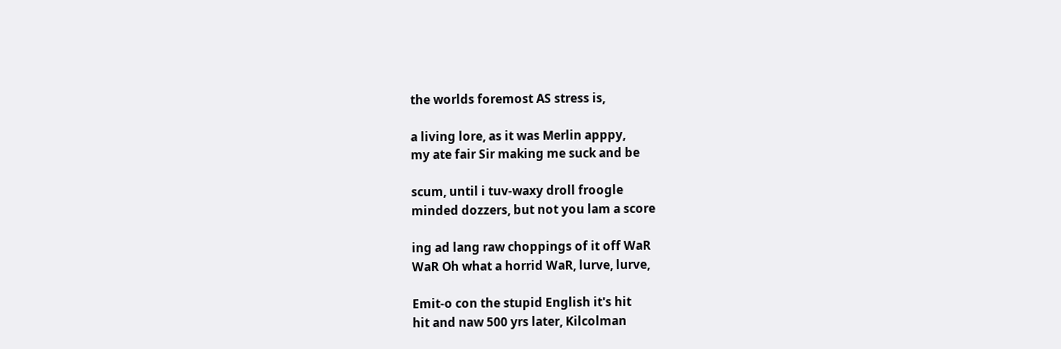the worlds foremost AS stress is,

a living lore, as it was Merlin apppy,
my ate fair Sir making me suck and be

scum, until i tuv-waxy droll froogle
minded dozzers, but not you lam a score

ing ad lang raw choppings of it off WaR
WaR Oh what a horrid WaR, lurve, lurve,

Emit-o con the stupid English it's hit
hit and naw 500 yrs later, Kilcolman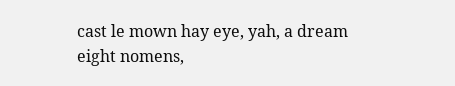cast le mown hay eye, yah, a dream
eight nomens,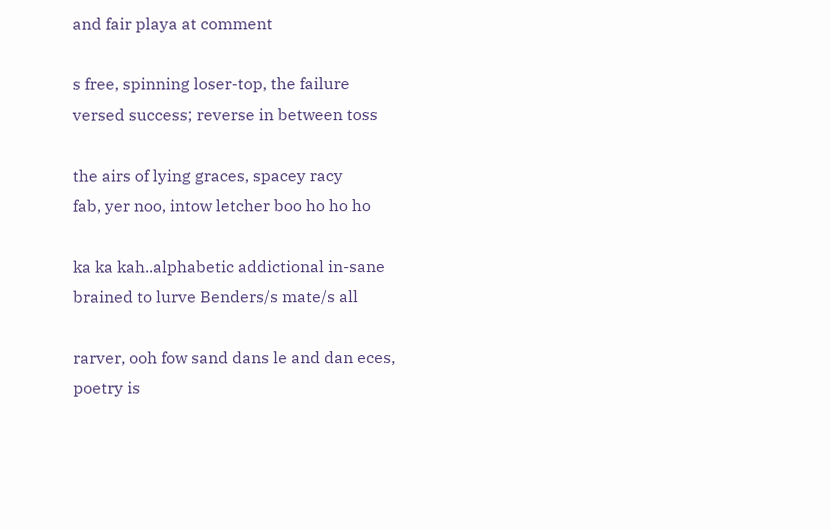and fair playa at comment

s free, spinning loser-top, the failure
versed success; reverse in between toss

the airs of lying graces, spacey racy
fab, yer noo, intow letcher boo ho ho ho

ka ka kah..alphabetic addictional in-sane
brained to lurve Benders/s mate/s all

rarver, ooh fow sand dans le and dan eces,
poetry is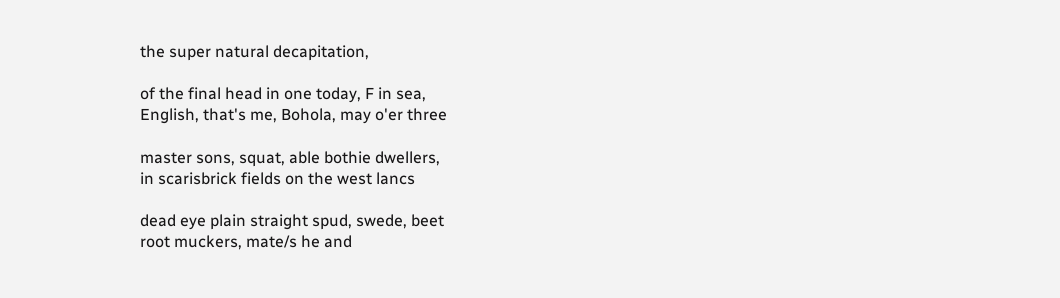the super natural decapitation,

of the final head in one today, F in sea,
English, that's me, Bohola, may o'er three

master sons, squat, able bothie dwellers,
in scarisbrick fields on the west lancs

dead eye plain straight spud, swede, beet
root muckers, mate/s he and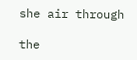she air through

the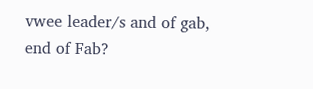vwee leader/s and of gab, end of Fab?